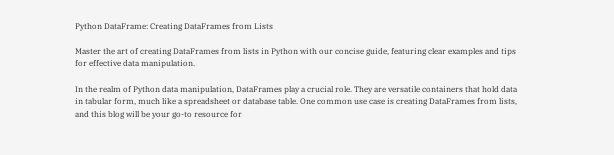Python DataFrame: Creating DataFrames from Lists

Master the art of creating DataFrames from lists in Python with our concise guide, featuring clear examples and tips for effective data manipulation.

In the realm of Python data manipulation, DataFrames play a crucial role. They are versatile containers that hold data in tabular form, much like a spreadsheet or database table. One common use case is creating DataFrames from lists, and this blog will be your go-to resource for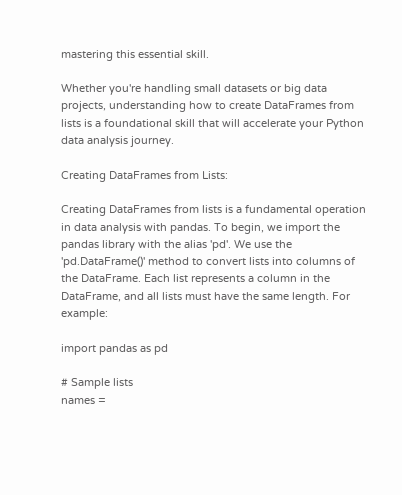mastering this essential skill.

Whether you're handling small datasets or big data projects, understanding how to create DataFrames from lists is a foundational skill that will accelerate your Python data analysis journey.

Creating DataFrames from Lists:

Creating DataFrames from lists is a fundamental operation in data analysis with pandas. To begin, we import the pandas library with the alias 'pd'. We use the 'pd.DataFrame()' method to convert lists into columns of the DataFrame. Each list represents a column in the DataFrame, and all lists must have the same length. For example:

import pandas as pd

# Sample lists
names =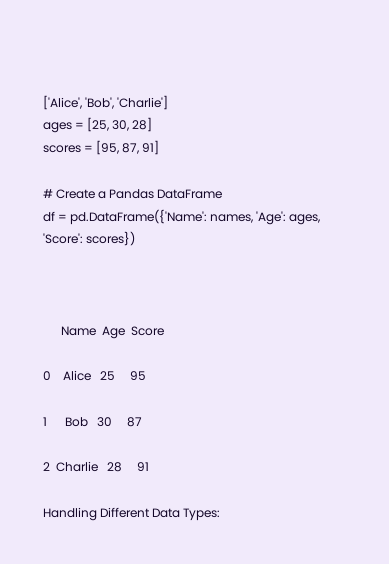['Alice', 'Bob', 'Charlie']
ages = [25, 30, 28]
scores = [95, 87, 91]

# Create a Pandas DataFrame
df = pd.DataFrame({'Name': names, 'Age': ages, 'Score': scores})



      Name  Age  Score

0    Alice   25     95

1      Bob   30     87

2  Charlie   28     91

Handling Different Data Types: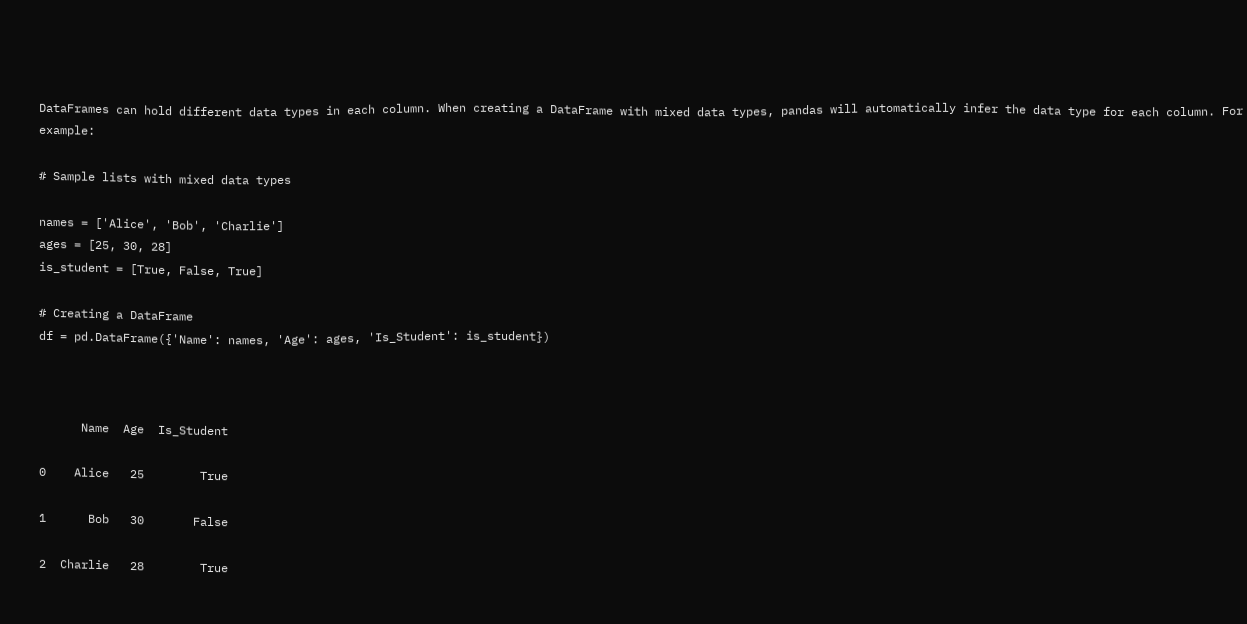DataFrames can hold different data types in each column. When creating a DataFrame with mixed data types, pandas will automatically infer the data type for each column. For example:

# Sample lists with mixed data types

names = ['Alice', 'Bob', 'Charlie']
ages = [25, 30, 28]
is_student = [True, False, True]

# Creating a DataFrame
df = pd.DataFrame({'Name': names, 'Age': ages, 'Is_Student': is_student})



      Name  Age  Is_Student

0    Alice   25        True

1      Bob   30       False

2  Charlie   28        True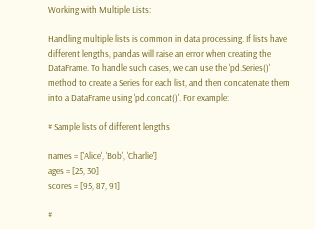Working with Multiple Lists:

Handling multiple lists is common in data processing. If lists have different lengths, pandas will raise an error when creating the DataFrame. To handle such cases, we can use the 'pd.Series()' method to create a Series for each list, and then concatenate them into a DataFrame using 'pd.concat()'. For example:

# Sample lists of different lengths

names = ['Alice', 'Bob', 'Charlie']
ages = [25, 30]
scores = [95, 87, 91]

#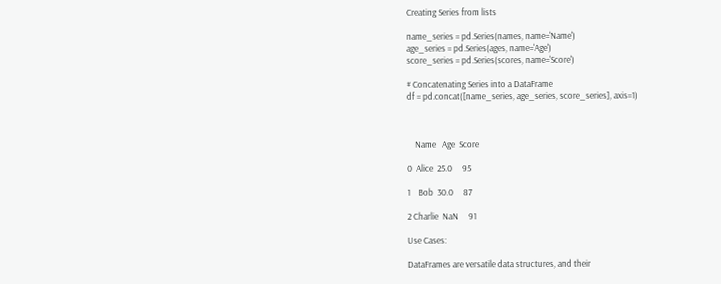Creating Series from lists

name_series = pd.Series(names, name='Name')
age_series = pd.Series(ages, name='Age')
score_series = pd.Series(scores, name='Score')

# Concatenating Series into a DataFrame
df = pd.concat([name_series, age_series, score_series], axis=1)



    Name   Age  Score

0  Alice  25.0     95

1    Bob  30.0     87

2 Charlie  NaN     91

Use Cases:

DataFrames are versatile data structures, and their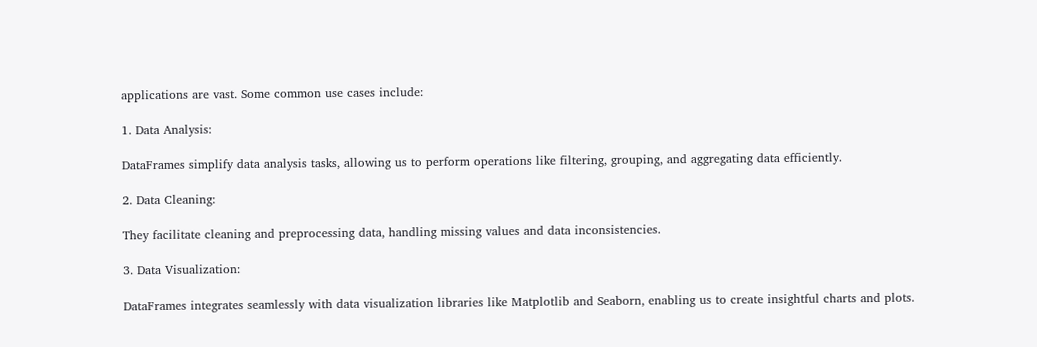applications are vast. Some common use cases include:

1. Data Analysis:

DataFrames simplify data analysis tasks, allowing us to perform operations like filtering, grouping, and aggregating data efficiently.

2. Data Cleaning:

They facilitate cleaning and preprocessing data, handling missing values and data inconsistencies.

3. Data Visualization:

DataFrames integrates seamlessly with data visualization libraries like Matplotlib and Seaborn, enabling us to create insightful charts and plots.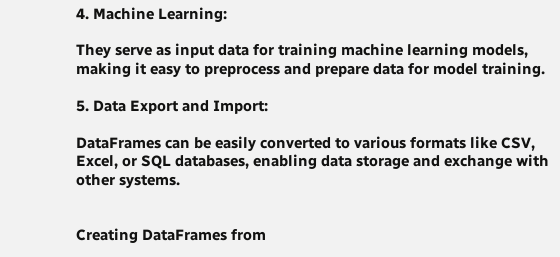4. Machine Learning:

They serve as input data for training machine learning models, making it easy to preprocess and prepare data for model training.

5. Data Export and Import:

DataFrames can be easily converted to various formats like CSV, Excel, or SQL databases, enabling data storage and exchange with other systems.


Creating DataFrames from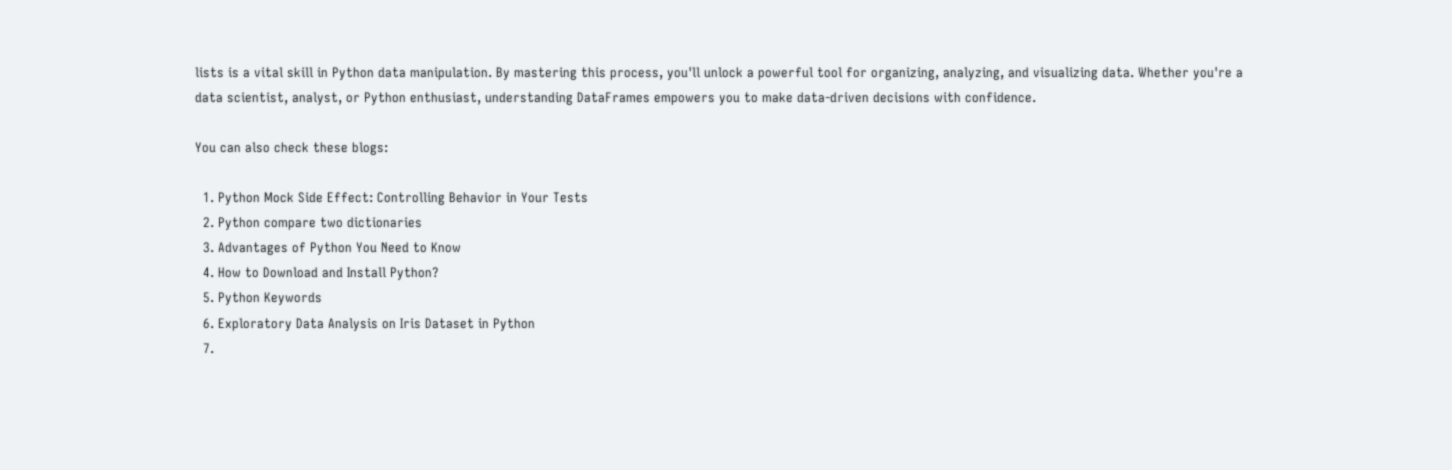lists is a vital skill in Python data manipulation. By mastering this process, you'll unlock a powerful tool for organizing, analyzing, and visualizing data. Whether you're a data scientist, analyst, or Python enthusiast, understanding DataFrames empowers you to make data-driven decisions with confidence.

You can also check these blogs:

  1. Python Mock Side Effect: Controlling Behavior in Your Tests
  2. Python compare two dictionaries
  3. Advantages of Python You Need to Know
  4. How to Download and Install Python?
  5. Python Keywords
  6. Exploratory Data Analysis on Iris Dataset in Python
  7.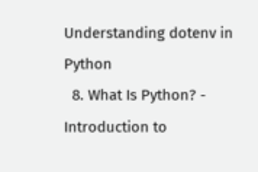Understanding dotenv in Python
  8. What Is Python? - Introduction to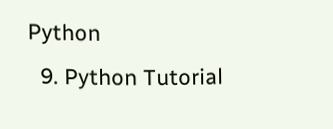Python
  9. Python Tutorial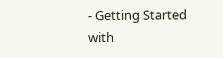- Getting Started with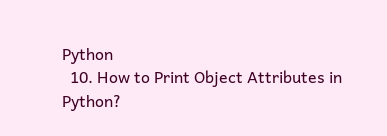Python
  10. How to Print Object Attributes in Python?